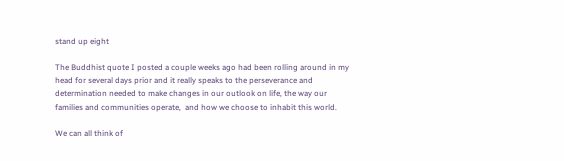stand up eight

The Buddhist quote I posted a couple weeks ago had been rolling around in my head for several days prior and it really speaks to the perseverance and determination needed to make changes in our outlook on life, the way our families and communities operate,  and how we choose to inhabit this world.

We can all think of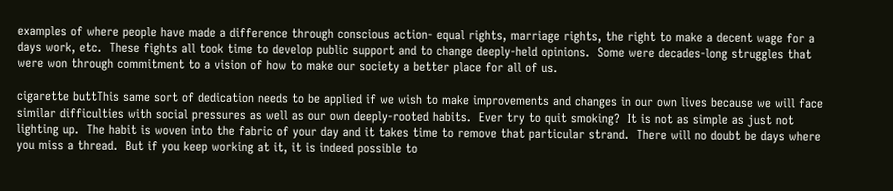examples of where people have made a difference through conscious action- equal rights, marriage rights, the right to make a decent wage for a days work, etc.  These fights all took time to develop public support and to change deeply-held opinions.  Some were decades-long struggles that were won through commitment to a vision of how to make our society a better place for all of us.

cigarette buttThis same sort of dedication needs to be applied if we wish to make improvements and changes in our own lives because we will face similar difficulties with social pressures as well as our own deeply-rooted habits.  Ever try to quit smoking?  It is not as simple as just not lighting up.  The habit is woven into the fabric of your day and it takes time to remove that particular strand.  There will no doubt be days where you miss a thread.  But if you keep working at it, it is indeed possible to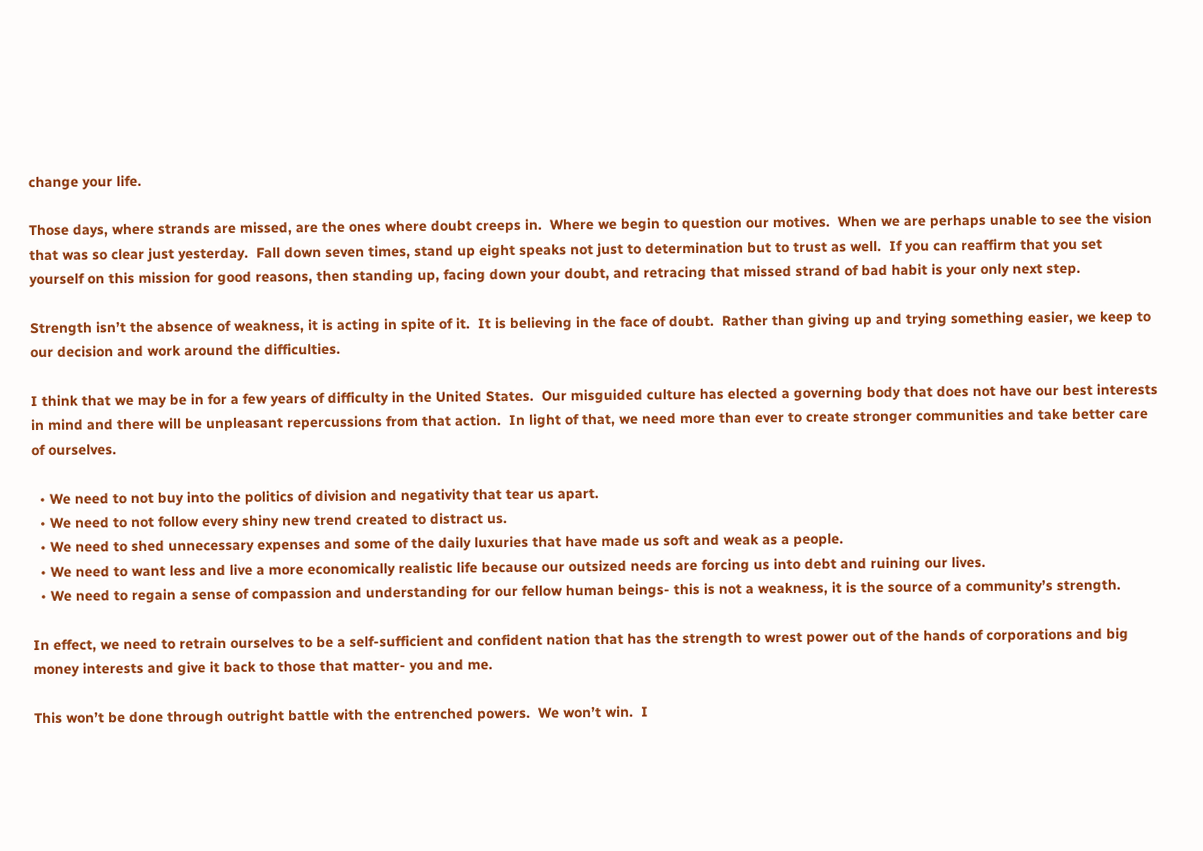change your life.

Those days, where strands are missed, are the ones where doubt creeps in.  Where we begin to question our motives.  When we are perhaps unable to see the vision that was so clear just yesterday.  Fall down seven times, stand up eight speaks not just to determination but to trust as well.  If you can reaffirm that you set yourself on this mission for good reasons, then standing up, facing down your doubt, and retracing that missed strand of bad habit is your only next step.

Strength isn’t the absence of weakness, it is acting in spite of it.  It is believing in the face of doubt.  Rather than giving up and trying something easier, we keep to our decision and work around the difficulties.

I think that we may be in for a few years of difficulty in the United States.  Our misguided culture has elected a governing body that does not have our best interests in mind and there will be unpleasant repercussions from that action.  In light of that, we need more than ever to create stronger communities and take better care of ourselves.

  • We need to not buy into the politics of division and negativity that tear us apart.
  • We need to not follow every shiny new trend created to distract us.
  • We need to shed unnecessary expenses and some of the daily luxuries that have made us soft and weak as a people.
  • We need to want less and live a more economically realistic life because our outsized needs are forcing us into debt and ruining our lives.
  • We need to regain a sense of compassion and understanding for our fellow human beings- this is not a weakness, it is the source of a community’s strength.

In effect, we need to retrain ourselves to be a self-sufficient and confident nation that has the strength to wrest power out of the hands of corporations and big money interests and give it back to those that matter- you and me.

This won’t be done through outright battle with the entrenched powers.  We won’t win.  I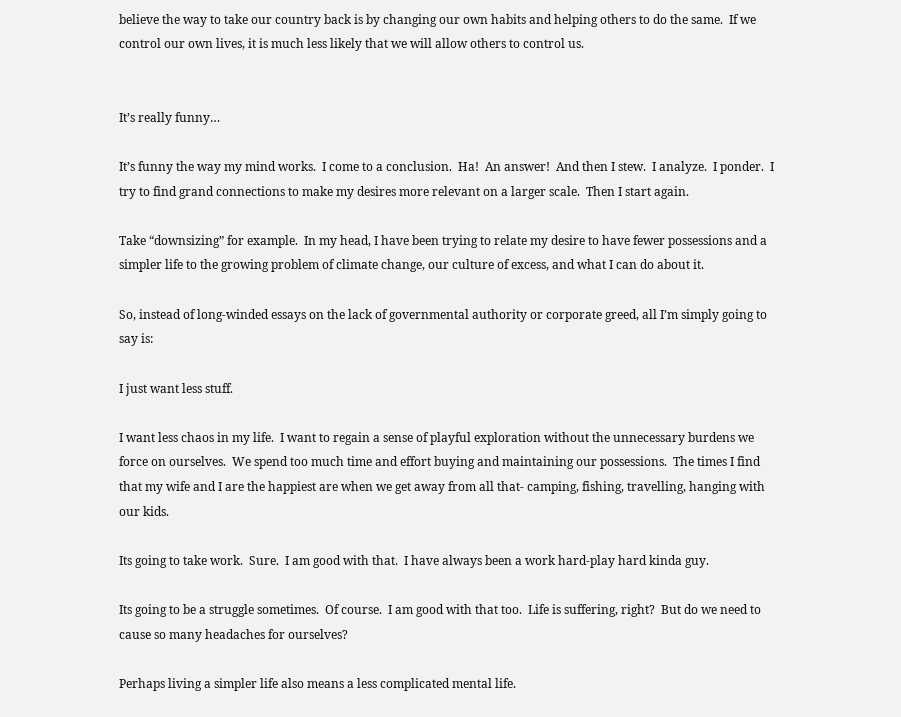believe the way to take our country back is by changing our own habits and helping others to do the same.  If we control our own lives, it is much less likely that we will allow others to control us.


It’s really funny…

It’s funny the way my mind works.  I come to a conclusion.  Ha!  An answer!  And then I stew.  I analyze.  I ponder.  I try to find grand connections to make my desires more relevant on a larger scale.  Then I start again.

Take “downsizing” for example.  In my head, I have been trying to relate my desire to have fewer possessions and a simpler life to the growing problem of climate change, our culture of excess, and what I can do about it.

So, instead of long-winded essays on the lack of governmental authority or corporate greed, all I’m simply going to say is:

I just want less stuff.

I want less chaos in my life.  I want to regain a sense of playful exploration without the unnecessary burdens we force on ourselves.  We spend too much time and effort buying and maintaining our possessions.  The times I find that my wife and I are the happiest are when we get away from all that- camping, fishing, travelling, hanging with our kids.

Its going to take work.  Sure.  I am good with that.  I have always been a work hard-play hard kinda guy.

Its going to be a struggle sometimes.  Of course.  I am good with that too.  Life is suffering, right?  But do we need to cause so many headaches for ourselves?

Perhaps living a simpler life also means a less complicated mental life.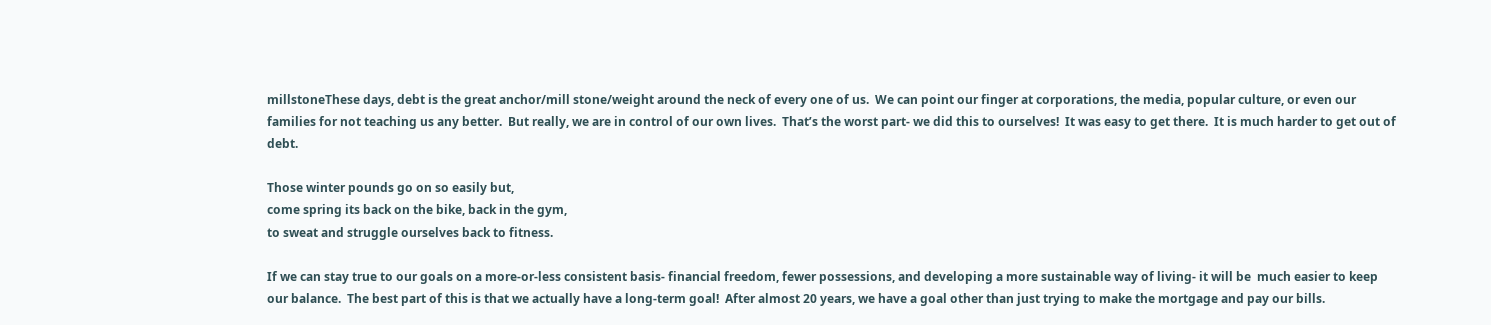millstoneThese days, debt is the great anchor/mill stone/weight around the neck of every one of us.  We can point our finger at corporations, the media, popular culture, or even our families for not teaching us any better.  But really, we are in control of our own lives.  That’s the worst part- we did this to ourselves!  It was easy to get there.  It is much harder to get out of debt.

Those winter pounds go on so easily but,
come spring its back on the bike, back in the gym,
to sweat and struggle ourselves back to fitness.

If we can stay true to our goals on a more-or-less consistent basis- financial freedom, fewer possessions, and developing a more sustainable way of living- it will be  much easier to keep our balance.  The best part of this is that we actually have a long-term goal!  After almost 20 years, we have a goal other than just trying to make the mortgage and pay our bills.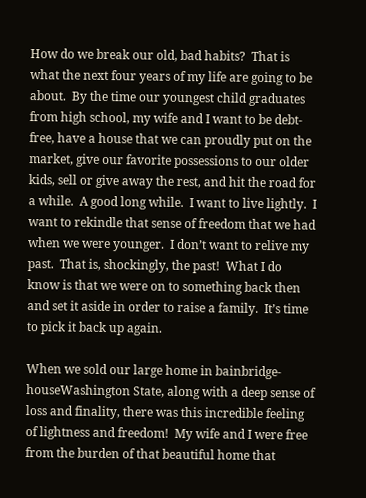How do we break our old, bad habits?  That is what the next four years of my life are going to be about.  By the time our youngest child graduates from high school, my wife and I want to be debt-free, have a house that we can proudly put on the market, give our favorite possessions to our older kids, sell or give away the rest, and hit the road for a while.  A good long while.  I want to live lightly.  I want to rekindle that sense of freedom that we had when we were younger.  I don’t want to relive my past.  That is, shockingly, the past!  What I do know is that we were on to something back then and set it aside in order to raise a family.  It’s time to pick it back up again.

When we sold our large home in bainbridge-houseWashington State, along with a deep sense of loss and finality, there was this incredible feeling of lightness and freedom!  My wife and I were free from the burden of that beautiful home that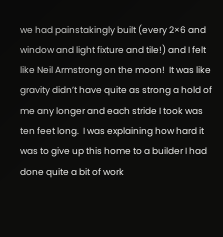we had painstakingly built (every 2×6 and window and light fixture and tile!) and I felt like Neil Armstrong on the moon!  It was like gravity didn’t have quite as strong a hold of me any longer and each stride I took was ten feet long.  I was explaining how hard it was to give up this home to a builder I had done quite a bit of work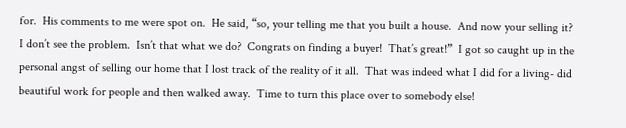for.  His comments to me were spot on.  He said, “so, your telling me that you built a house.  And now your selling it?  I don’t see the problem.  Isn’t that what we do?  Congrats on finding a buyer!  That’s great!”  I got so caught up in the personal angst of selling our home that I lost track of the reality of it all.  That was indeed what I did for a living- did beautiful work for people and then walked away.  Time to turn this place over to somebody else!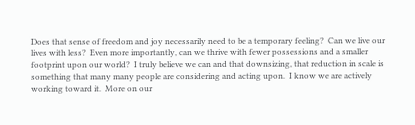Does that sense of freedom and joy necessarily need to be a temporary feeling?  Can we live our lives with less?  Even more importantly, can we thrive with fewer possessions and a smaller footprint upon our world?  I truly believe we can and that downsizing, that reduction in scale is something that many many people are considering and acting upon.  I know we are actively working toward it.  More on our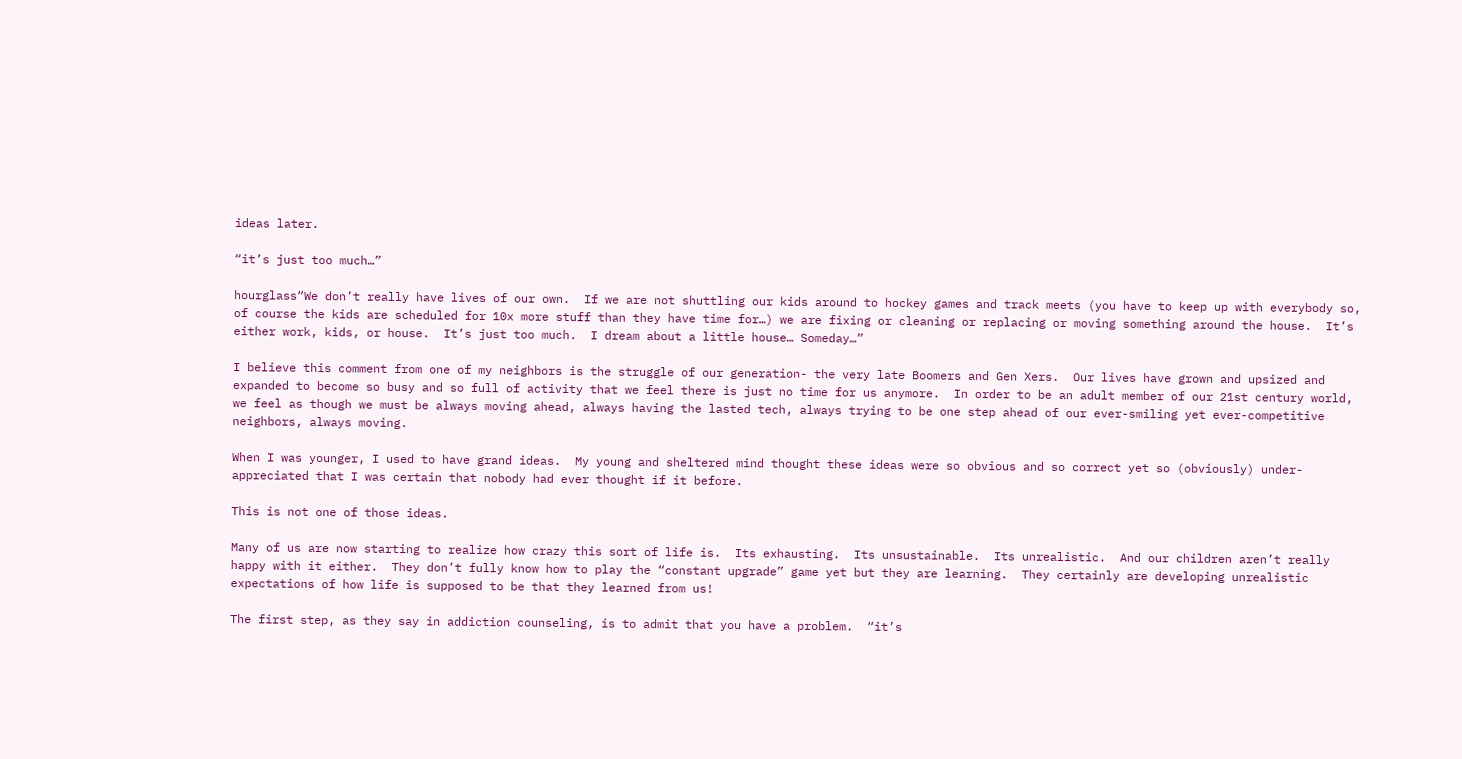ideas later.

“it’s just too much…”

hourglass“We don’t really have lives of our own.  If we are not shuttling our kids around to hockey games and track meets (you have to keep up with everybody so, of course the kids are scheduled for 10x more stuff than they have time for…) we are fixing or cleaning or replacing or moving something around the house.  It’s either work, kids, or house.  It’s just too much.  I dream about a little house… Someday…”

I believe this comment from one of my neighbors is the struggle of our generation- the very late Boomers and Gen Xers.  Our lives have grown and upsized and expanded to become so busy and so full of activity that we feel there is just no time for us anymore.  In order to be an adult member of our 21st century world, we feel as though we must be always moving ahead, always having the lasted tech, always trying to be one step ahead of our ever-smiling yet ever-competitive neighbors, always moving.

When I was younger, I used to have grand ideas.  My young and sheltered mind thought these ideas were so obvious and so correct yet so (obviously) under-appreciated that I was certain that nobody had ever thought if it before.

This is not one of those ideas.

Many of us are now starting to realize how crazy this sort of life is.  Its exhausting.  Its unsustainable.  Its unrealistic.  And our children aren’t really happy with it either.  They don’t fully know how to play the “constant upgrade” game yet but they are learning.  They certainly are developing unrealistic expectations of how life is supposed to be that they learned from us!

The first step, as they say in addiction counseling, is to admit that you have a problem.  “it’s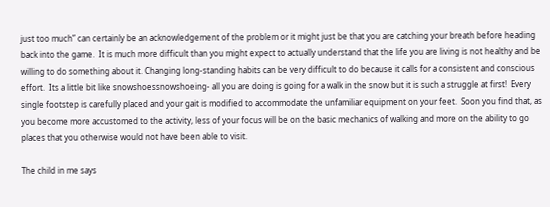just too much” can certainly be an acknowledgement of the problem or it might just be that you are catching your breath before heading back into the game.  It is much more difficult than you might expect to actually understand that the life you are living is not healthy and be willing to do something about it. Changing long-standing habits can be very difficult to do because it calls for a consistent and conscious effort.  Its a little bit like snowshoessnowshoeing- all you are doing is going for a walk in the snow but it is such a struggle at first!  Every single footstep is carefully placed and your gait is modified to accommodate the unfamiliar equipment on your feet.  Soon you find that, as you become more accustomed to the activity, less of your focus will be on the basic mechanics of walking and more on the ability to go places that you otherwise would not have been able to visit.

The child in me says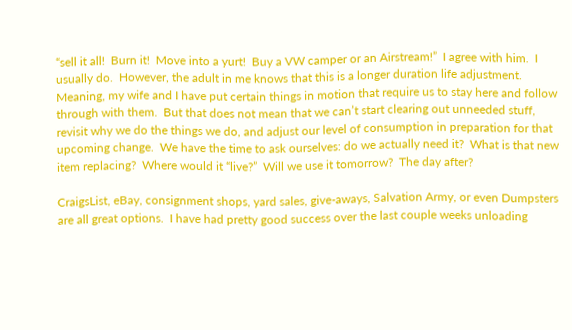“sell it all!  Burn it!  Move into a yurt!  Buy a VW camper or an Airstream!”  I agree with him.  I usually do.  However, the adult in me knows that this is a longer duration life adjustment.  Meaning, my wife and I have put certain things in motion that require us to stay here and follow through with them.  But that does not mean that we can’t start clearing out unneeded stuff, revisit why we do the things we do, and adjust our level of consumption in preparation for that upcoming change.  We have the time to ask ourselves: do we actually need it?  What is that new item replacing?  Where would it “live?”  Will we use it tomorrow?  The day after?

CraigsList, eBay, consignment shops, yard sales, give-aways, Salvation Army, or even Dumpsters are all great options.  I have had pretty good success over the last couple weeks unloading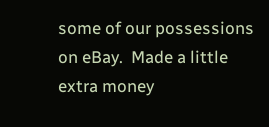some of our possessions on eBay.  Made a little extra money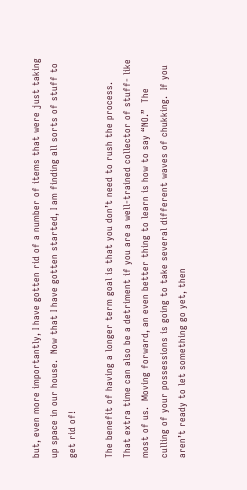but, even more importantly, I have gotten rid of a number of items that were just taking up space in our house.  Now that I have gotten started, I am finding all sorts of stuff to get rid of!

The benefit of having a longer term goal is that you don’t need to rush the process.  That extra time can also be a detriment if you are a well-trained collector of stuff- like most of us.  Moving forward, an even better thing to learn is how to say “NO.”  The culling of your possessions is going to take several different waves of chukking.  If you aren’t ready to let something go yet, then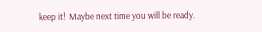keep it!  Maybe next time you will be ready.